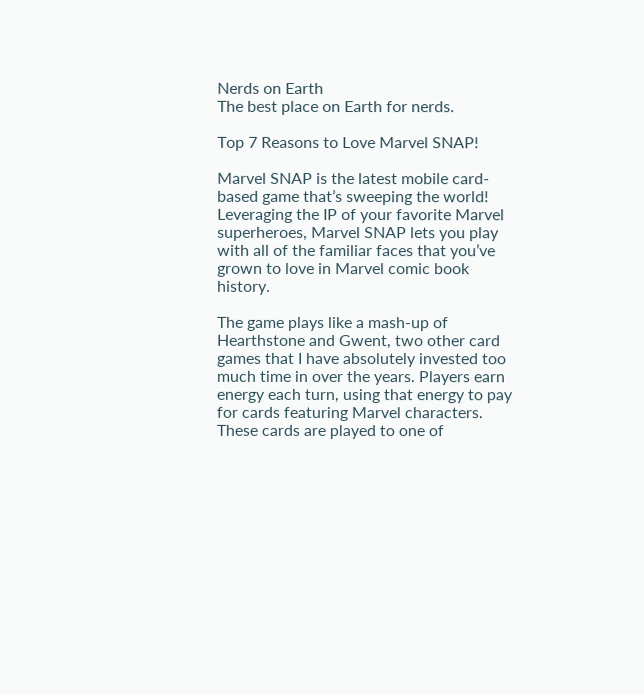Nerds on Earth
The best place on Earth for nerds.

Top 7 Reasons to Love Marvel SNAP!

Marvel SNAP is the latest mobile card-based game that’s sweeping the world! Leveraging the IP of your favorite Marvel superheroes, Marvel SNAP lets you play with all of the familiar faces that you’ve grown to love in Marvel comic book history.

The game plays like a mash-up of Hearthstone and Gwent, two other card games that I have absolutely invested too much time in over the years. Players earn energy each turn, using that energy to pay for cards featuring Marvel characters. These cards are played to one of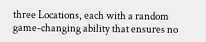three Locations, each with a random game-changing ability that ensures no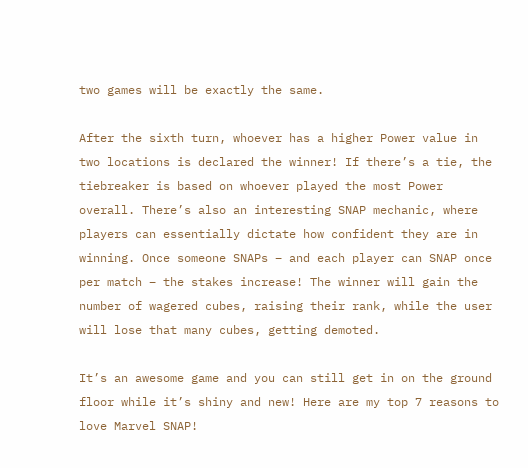two games will be exactly the same.

After the sixth turn, whoever has a higher Power value in two locations is declared the winner! If there’s a tie, the tiebreaker is based on whoever played the most Power overall. There’s also an interesting SNAP mechanic, where players can essentially dictate how confident they are in winning. Once someone SNAPs – and each player can SNAP once per match – the stakes increase! The winner will gain the number of wagered cubes, raising their rank, while the user will lose that many cubes, getting demoted.

It’s an awesome game and you can still get in on the ground floor while it’s shiny and new! Here are my top 7 reasons to love Marvel SNAP!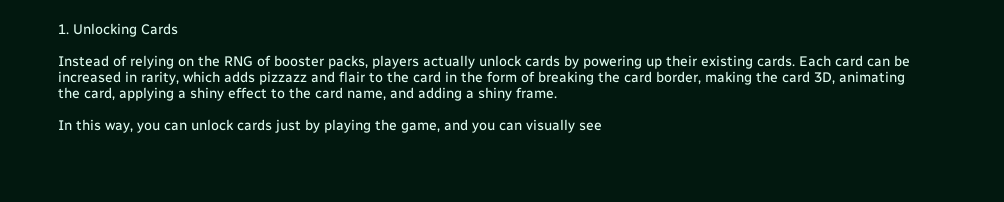1. Unlocking Cards

Instead of relying on the RNG of booster packs, players actually unlock cards by powering up their existing cards. Each card can be increased in rarity, which adds pizzazz and flair to the card in the form of breaking the card border, making the card 3D, animating the card, applying a shiny effect to the card name, and adding a shiny frame.

In this way, you can unlock cards just by playing the game, and you can visually see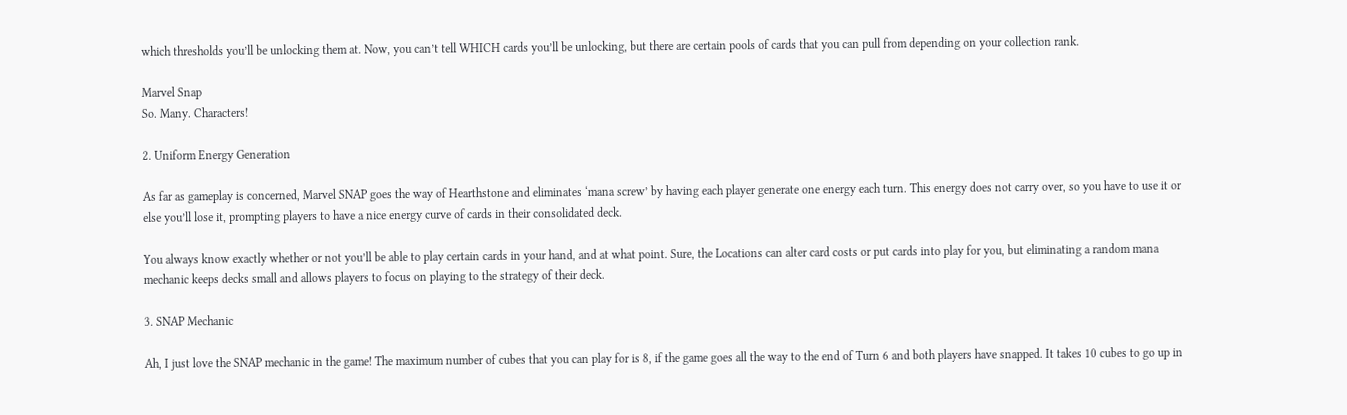which thresholds you’ll be unlocking them at. Now, you can’t tell WHICH cards you’ll be unlocking, but there are certain pools of cards that you can pull from depending on your collection rank.

Marvel Snap
So. Many. Characters!

2. Uniform Energy Generation

As far as gameplay is concerned, Marvel SNAP goes the way of Hearthstone and eliminates ‘mana screw’ by having each player generate one energy each turn. This energy does not carry over, so you have to use it or else you’ll lose it, prompting players to have a nice energy curve of cards in their consolidated deck.

You always know exactly whether or not you’ll be able to play certain cards in your hand, and at what point. Sure, the Locations can alter card costs or put cards into play for you, but eliminating a random mana mechanic keeps decks small and allows players to focus on playing to the strategy of their deck.

3. SNAP Mechanic

Ah, I just love the SNAP mechanic in the game! The maximum number of cubes that you can play for is 8, if the game goes all the way to the end of Turn 6 and both players have snapped. It takes 10 cubes to go up in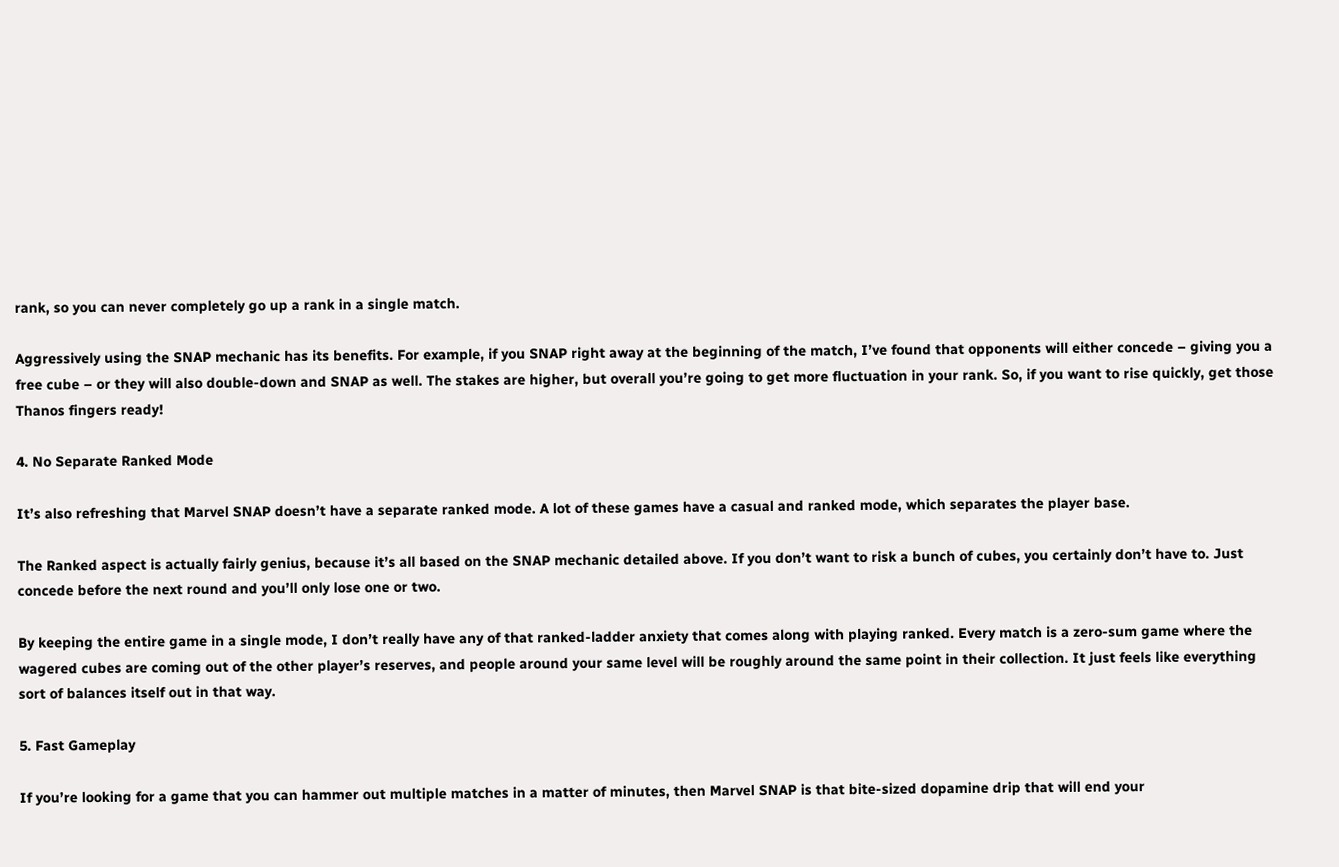rank, so you can never completely go up a rank in a single match.

Aggressively using the SNAP mechanic has its benefits. For example, if you SNAP right away at the beginning of the match, I’ve found that opponents will either concede – giving you a free cube – or they will also double-down and SNAP as well. The stakes are higher, but overall you’re going to get more fluctuation in your rank. So, if you want to rise quickly, get those Thanos fingers ready!

4. No Separate Ranked Mode

It’s also refreshing that Marvel SNAP doesn’t have a separate ranked mode. A lot of these games have a casual and ranked mode, which separates the player base.

The Ranked aspect is actually fairly genius, because it’s all based on the SNAP mechanic detailed above. If you don’t want to risk a bunch of cubes, you certainly don’t have to. Just concede before the next round and you’ll only lose one or two.

By keeping the entire game in a single mode, I don’t really have any of that ranked-ladder anxiety that comes along with playing ranked. Every match is a zero-sum game where the wagered cubes are coming out of the other player’s reserves, and people around your same level will be roughly around the same point in their collection. It just feels like everything sort of balances itself out in that way.

5. Fast Gameplay

If you’re looking for a game that you can hammer out multiple matches in a matter of minutes, then Marvel SNAP is that bite-sized dopamine drip that will end your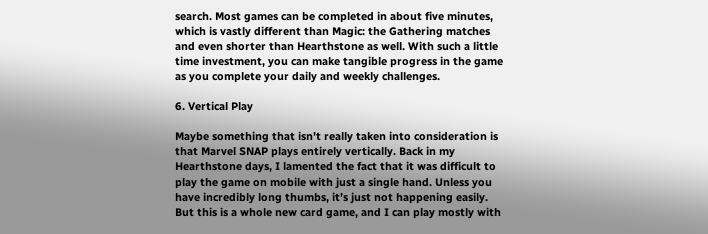search. Most games can be completed in about five minutes, which is vastly different than Magic: the Gathering matches and even shorter than Hearthstone as well. With such a little time investment, you can make tangible progress in the game as you complete your daily and weekly challenges.

6. Vertical Play

Maybe something that isn’t really taken into consideration is that Marvel SNAP plays entirely vertically. Back in my Hearthstone days, I lamented the fact that it was difficult to play the game on mobile with just a single hand. Unless you have incredibly long thumbs, it’s just not happening easily. But this is a whole new card game, and I can play mostly with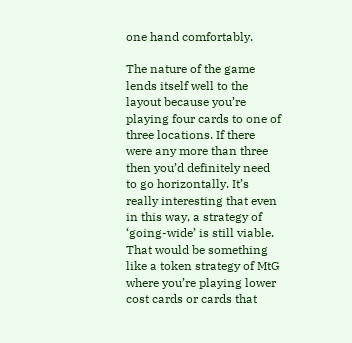one hand comfortably.

The nature of the game lends itself well to the layout because you’re playing four cards to one of three locations. If there were any more than three then you’d definitely need to go horizontally. It’s really interesting that even in this way, a strategy of ‘going-wide’ is still viable. That would be something like a token strategy of MtG where you’re playing lower cost cards or cards that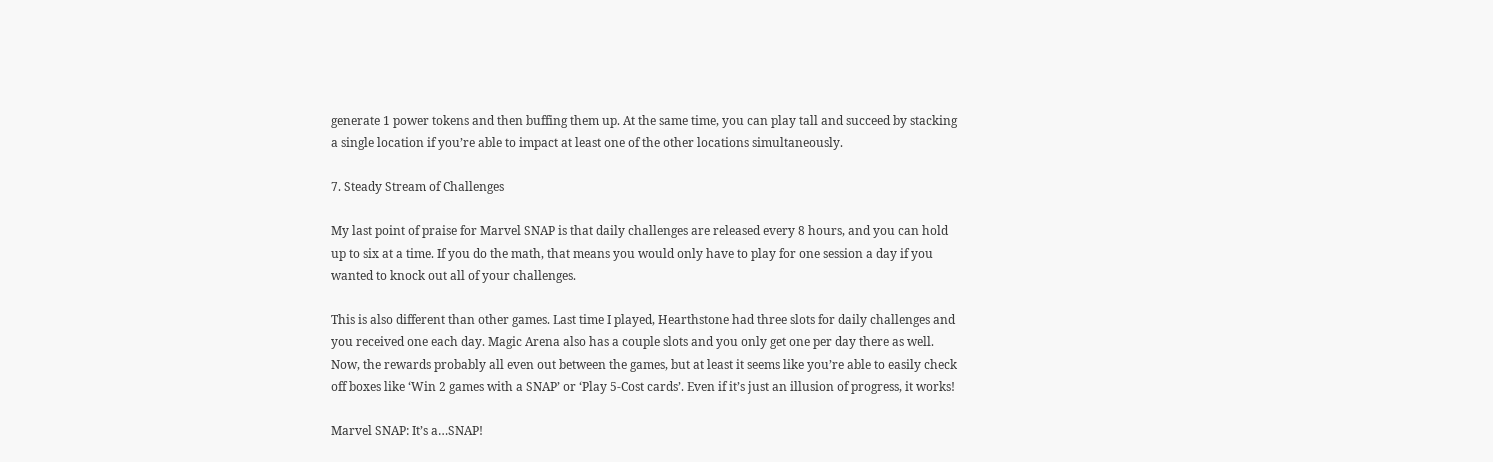generate 1 power tokens and then buffing them up. At the same time, you can play tall and succeed by stacking a single location if you’re able to impact at least one of the other locations simultaneously.

7. Steady Stream of Challenges

My last point of praise for Marvel SNAP is that daily challenges are released every 8 hours, and you can hold up to six at a time. If you do the math, that means you would only have to play for one session a day if you wanted to knock out all of your challenges.

This is also different than other games. Last time I played, Hearthstone had three slots for daily challenges and you received one each day. Magic Arena also has a couple slots and you only get one per day there as well. Now, the rewards probably all even out between the games, but at least it seems like you’re able to easily check off boxes like ‘Win 2 games with a SNAP’ or ‘Play 5-Cost cards’. Even if it’s just an illusion of progress, it works!

Marvel SNAP: It’s a…SNAP!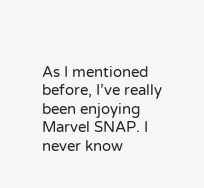As I mentioned before, I’ve really been enjoying Marvel SNAP. I never know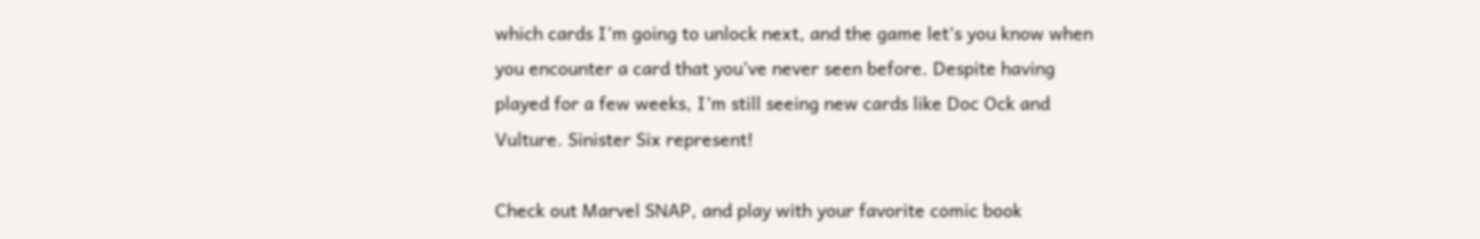which cards I’m going to unlock next, and the game let’s you know when you encounter a card that you’ve never seen before. Despite having played for a few weeks, I’m still seeing new cards like Doc Ock and Vulture. Sinister Six represent!

Check out Marvel SNAP, and play with your favorite comic book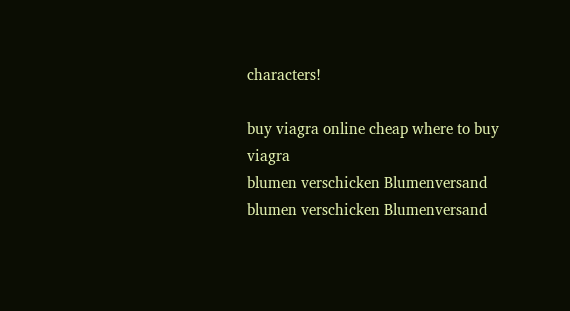characters!

buy viagra online cheap where to buy viagra
blumen verschicken Blumenversand
blumen verschicken Blumenversand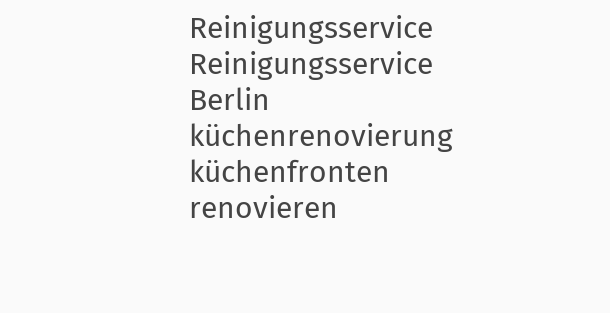Reinigungsservice Reinigungsservice Berlin
küchenrenovierung küchenfronten renovieren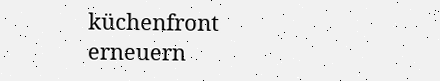küchenfront erneuern